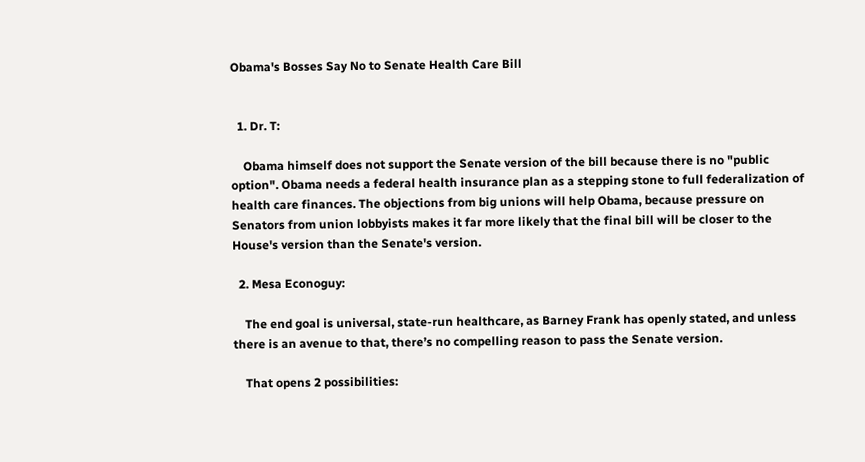Obama's Bosses Say No to Senate Health Care Bill


  1. Dr. T:

    Obama himself does not support the Senate version of the bill because there is no "public option". Obama needs a federal health insurance plan as a stepping stone to full federalization of health care finances. The objections from big unions will help Obama, because pressure on Senators from union lobbyists makes it far more likely that the final bill will be closer to the House's version than the Senate's version.

  2. Mesa Econoguy:

    The end goal is universal, state-run healthcare, as Barney Frank has openly stated, and unless there is an avenue to that, there’s no compelling reason to pass the Senate version.

    That opens 2 possibilities: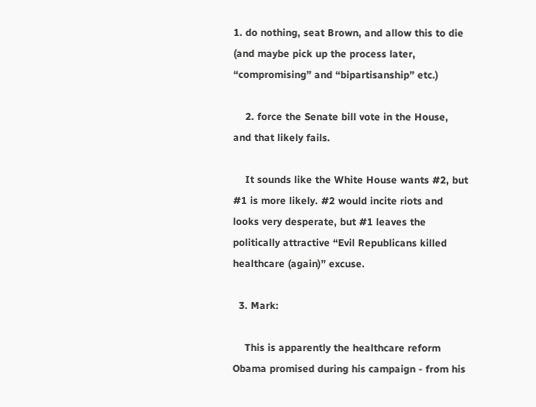1. do nothing, seat Brown, and allow this to die (and maybe pick up the process later, “compromising” and “bipartisanship” etc.)

    2. force the Senate bill vote in the House, and that likely fails.

    It sounds like the White House wants #2, but #1 is more likely. #2 would incite riots and looks very desperate, but #1 leaves the politically attractive “Evil Republicans killed healthcare (again)” excuse.

  3. Mark:

    This is apparently the healthcare reform Obama promised during his campaign - from his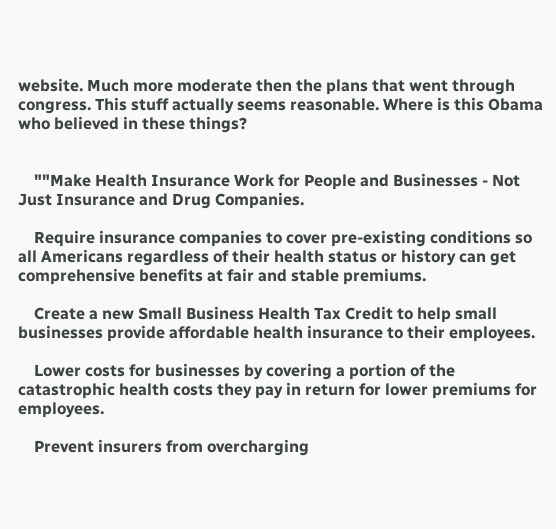website. Much more moderate then the plans that went through congress. This stuff actually seems reasonable. Where is this Obama who believed in these things?


    ""Make Health Insurance Work for People and Businesses - Not Just Insurance and Drug Companies.

    Require insurance companies to cover pre-existing conditions so all Americans regardless of their health status or history can get comprehensive benefits at fair and stable premiums.

    Create a new Small Business Health Tax Credit to help small businesses provide affordable health insurance to their employees.

    Lower costs for businesses by covering a portion of the catastrophic health costs they pay in return for lower premiums for employees.

    Prevent insurers from overcharging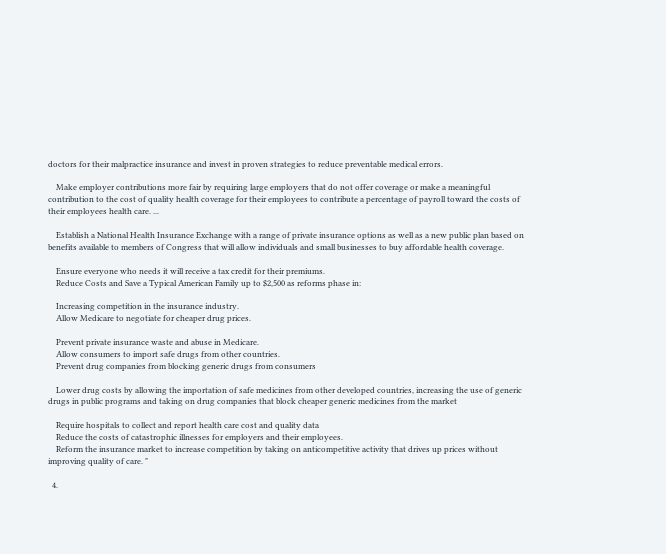doctors for their malpractice insurance and invest in proven strategies to reduce preventable medical errors.

    Make employer contributions more fair by requiring large employers that do not offer coverage or make a meaningful contribution to the cost of quality health coverage for their employees to contribute a percentage of payroll toward the costs of their employees health care. ...

    Establish a National Health Insurance Exchange with a range of private insurance options as well as a new public plan based on benefits available to members of Congress that will allow individuals and small businesses to buy affordable health coverage.

    Ensure everyone who needs it will receive a tax credit for their premiums.
    Reduce Costs and Save a Typical American Family up to $2,500 as reforms phase in:

    Increasing competition in the insurance industry.
    Allow Medicare to negotiate for cheaper drug prices.

    Prevent private insurance waste and abuse in Medicare.
    Allow consumers to import safe drugs from other countries.
    Prevent drug companies from blocking generic drugs from consumers

    Lower drug costs by allowing the importation of safe medicines from other developed countries, increasing the use of generic drugs in public programs and taking on drug companies that block cheaper generic medicines from the market

    Require hospitals to collect and report health care cost and quality data
    Reduce the costs of catastrophic illnesses for employers and their employees.
    Reform the insurance market to increase competition by taking on anticompetitive activity that drives up prices without improving quality of care. "

  4.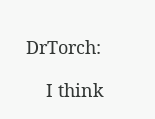DrTorch:

    I think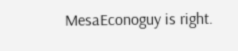MesaEconoguy is right.